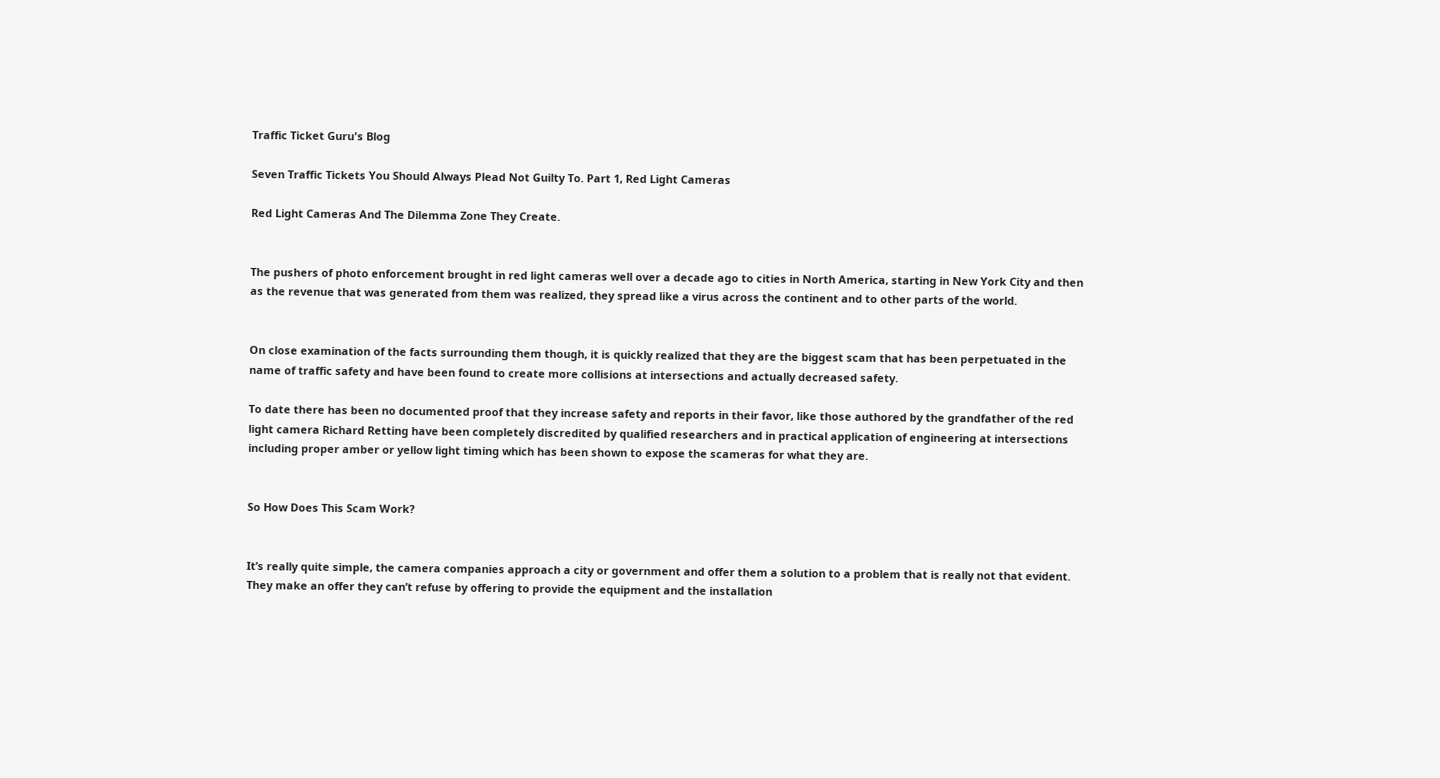Traffic Ticket Guru's Blog

Seven Traffic Tickets You Should Always Plead Not Guilty To. Part 1, Red Light Cameras

Red Light Cameras And The Dilemma Zone They Create.


The pushers of photo enforcement brought in red light cameras well over a decade ago to cities in North America, starting in New York City and then as the revenue that was generated from them was realized, they spread like a virus across the continent and to other parts of the world.


On close examination of the facts surrounding them though, it is quickly realized that they are the biggest scam that has been perpetuated in the name of traffic safety and have been found to create more collisions at intersections and actually decreased safety.

To date there has been no documented proof that they increase safety and reports in their favor, like those authored by the grandfather of the red light camera Richard Retting have been completely discredited by qualified researchers and in practical application of engineering at intersections including proper amber or yellow light timing which has been shown to expose the scameras for what they are.


So How Does This Scam Work?


It’s really quite simple, the camera companies approach a city or government and offer them a solution to a problem that is really not that evident. They make an offer they can’t refuse by offering to provide the equipment and the installation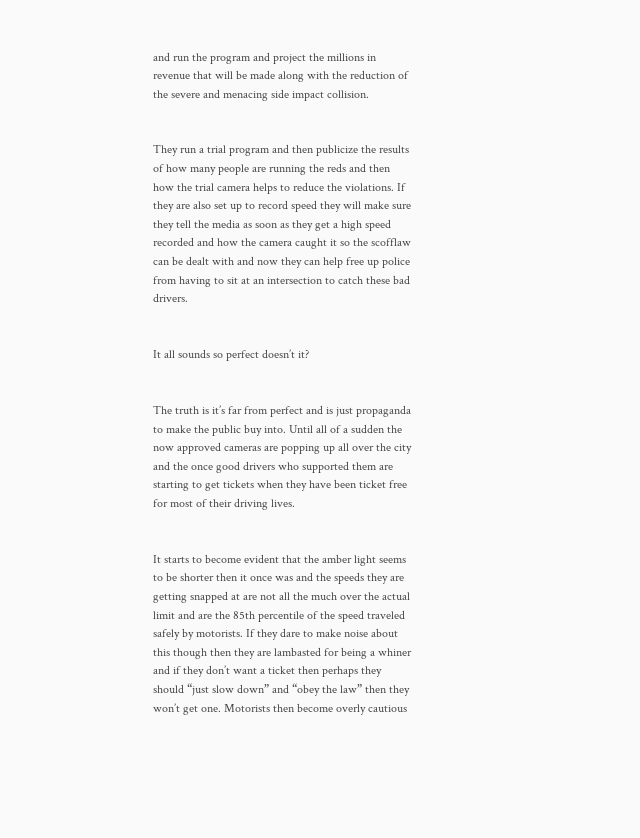and run the program and project the millions in revenue that will be made along with the reduction of the severe and menacing side impact collision.


They run a trial program and then publicize the results of how many people are running the reds and then how the trial camera helps to reduce the violations. If they are also set up to record speed they will make sure they tell the media as soon as they get a high speed recorded and how the camera caught it so the scofflaw can be dealt with and now they can help free up police from having to sit at an intersection to catch these bad drivers.


It all sounds so perfect doesn’t it?


The truth is it’s far from perfect and is just propaganda to make the public buy into. Until all of a sudden the now approved cameras are popping up all over the city and the once good drivers who supported them are starting to get tickets when they have been ticket free for most of their driving lives.


It starts to become evident that the amber light seems to be shorter then it once was and the speeds they are getting snapped at are not all the much over the actual limit and are the 85th percentile of the speed traveled safely by motorists. If they dare to make noise about this though then they are lambasted for being a whiner and if they don’t want a ticket then perhaps they should “just slow down” and “obey the law” then they won’t get one. Motorists then become overly cautious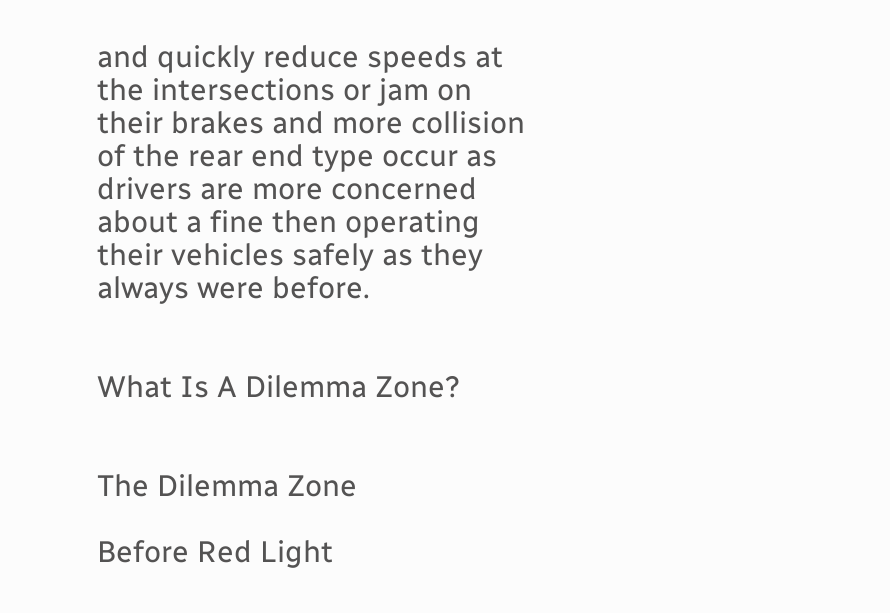and quickly reduce speeds at the intersections or jam on their brakes and more collision of the rear end type occur as drivers are more concerned about a fine then operating their vehicles safely as they always were before.


What Is A Dilemma Zone?


The Dilemma Zone

Before Red Light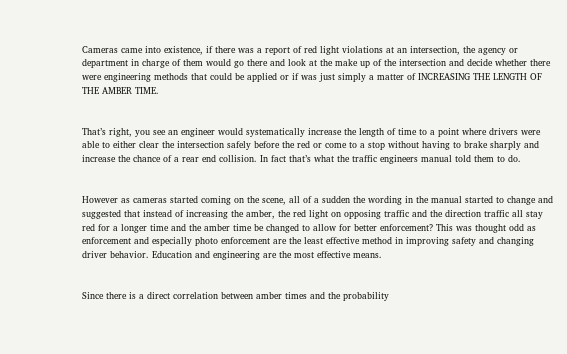Cameras came into existence, if there was a report of red light violations at an intersection, the agency or department in charge of them would go there and look at the make up of the intersection and decide whether there were engineering methods that could be applied or if was just simply a matter of INCREASING THE LENGTH OF THE AMBER TIME.


That’s right, you see an engineer would systematically increase the length of time to a point where drivers were able to either clear the intersection safely before the red or come to a stop without having to brake sharply and increase the chance of a rear end collision. In fact that’s what the traffic engineers manual told them to do.


However as cameras started coming on the scene, all of a sudden the wording in the manual started to change and suggested that instead of increasing the amber, the red light on opposing traffic and the direction traffic all stay red for a longer time and the amber time be changed to allow for better enforcement? This was thought odd as enforcement and especially photo enforcement are the least effective method in improving safety and changing driver behavior. Education and engineering are the most effective means.


Since there is a direct correlation between amber times and the probability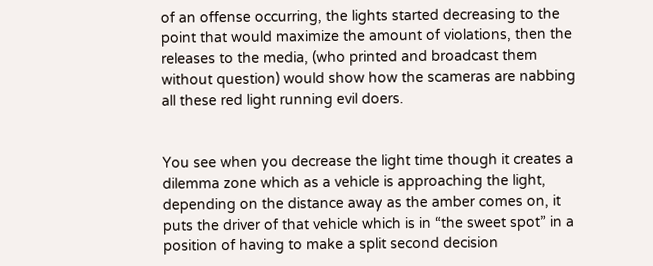of an offense occurring, the lights started decreasing to the point that would maximize the amount of violations, then the releases to the media, (who printed and broadcast them without question) would show how the scameras are nabbing all these red light running evil doers.


You see when you decrease the light time though it creates a dilemma zone which as a vehicle is approaching the light, depending on the distance away as the amber comes on, it puts the driver of that vehicle which is in “the sweet spot” in a position of having to make a split second decision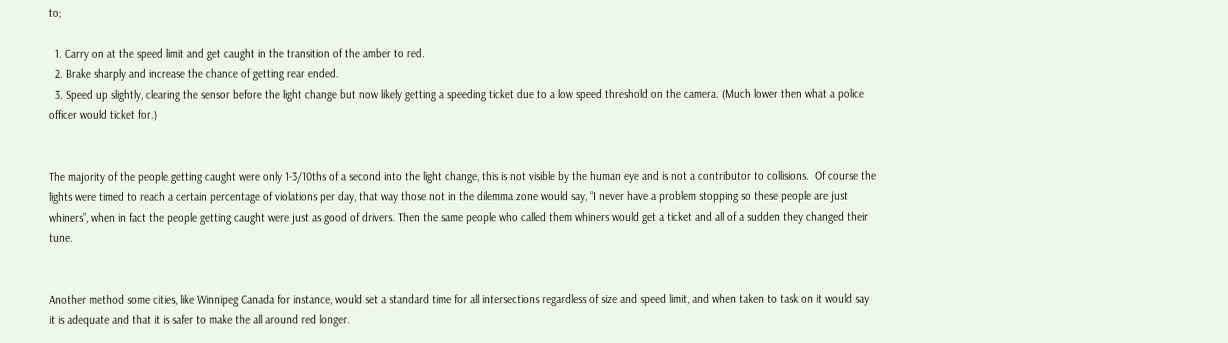to;

  1. Carry on at the speed limit and get caught in the transition of the amber to red.
  2. Brake sharply and increase the chance of getting rear ended.
  3. Speed up slightly, clearing the sensor before the light change but now likely getting a speeding ticket due to a low speed threshold on the camera. (Much lower then what a police officer would ticket for.)


The majority of the people getting caught were only 1-3/10ths of a second into the light change, this is not visible by the human eye and is not a contributor to collisions.  Of course the lights were timed to reach a certain percentage of violations per day, that way those not in the dilemma zone would say, “I never have a problem stopping so these people are just whiners”, when in fact the people getting caught were just as good of drivers. Then the same people who called them whiners would get a ticket and all of a sudden they changed their tune.


Another method some cities, like Winnipeg Canada for instance, would set a standard time for all intersections regardless of size and speed limit, and when taken to task on it would say it is adequate and that it is safer to make the all around red longer.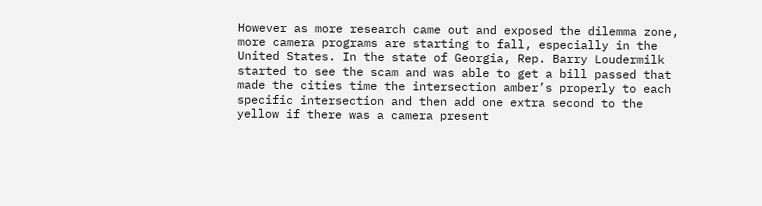However as more research came out and exposed the dilemma zone, more camera programs are starting to fall, especially in the United States. In the state of Georgia, Rep. Barry Loudermilk started to see the scam and was able to get a bill passed that made the cities time the intersection amber’s properly to each specific intersection and then add one extra second to the yellow if there was a camera present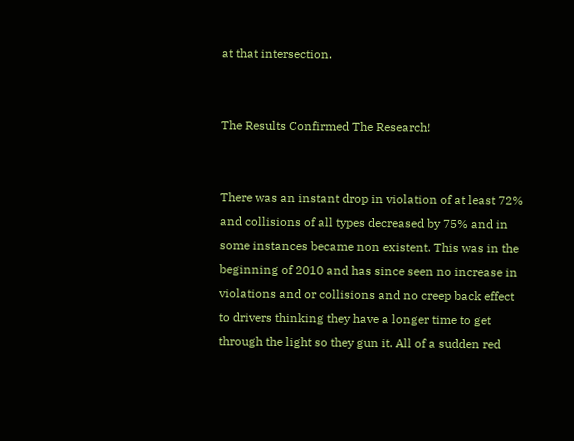at that intersection.


The Results Confirmed The Research!


There was an instant drop in violation of at least 72% and collisions of all types decreased by 75% and in some instances became non existent. This was in the beginning of 2010 and has since seen no increase in violations and or collisions and no creep back effect to drivers thinking they have a longer time to get through the light so they gun it. All of a sudden red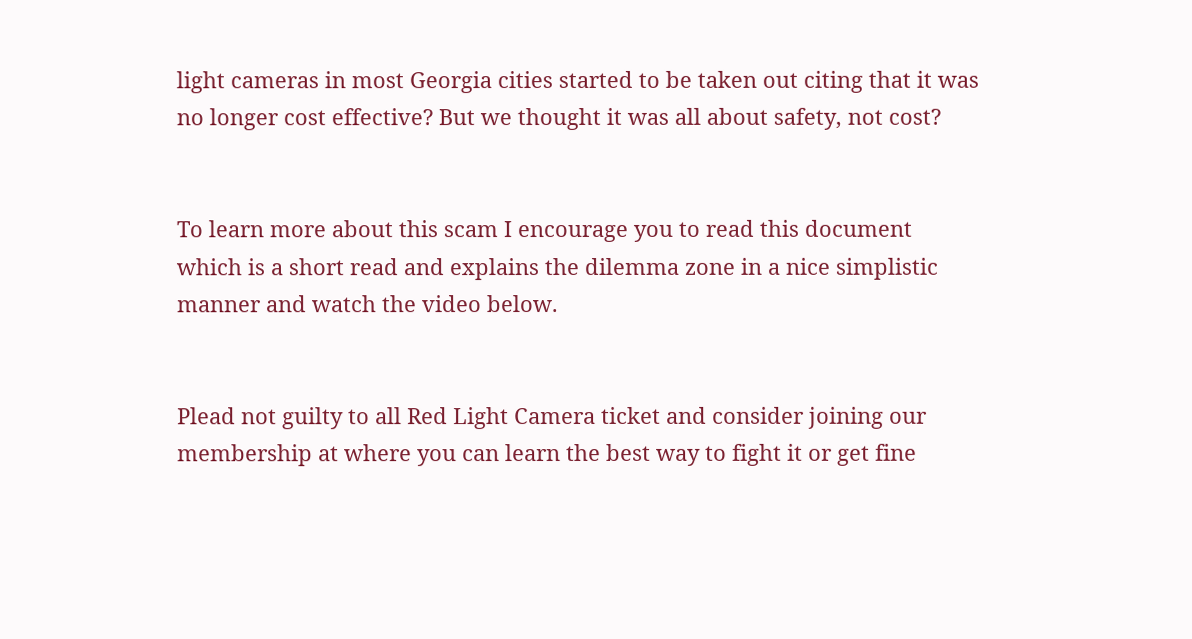light cameras in most Georgia cities started to be taken out citing that it was no longer cost effective? But we thought it was all about safety, not cost?


To learn more about this scam I encourage you to read this document which is a short read and explains the dilemma zone in a nice simplistic manner and watch the video below.


Plead not guilty to all Red Light Camera ticket and consider joining our membership at where you can learn the best way to fight it or get fine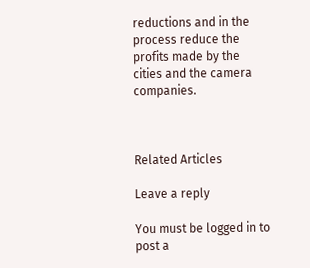reductions and in the process reduce the profits made by the cities and the camera companies.



Related Articles

Leave a reply

You must be logged in to post a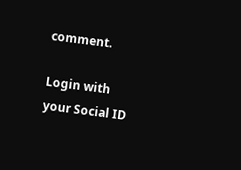comment.

Login with your Social ID